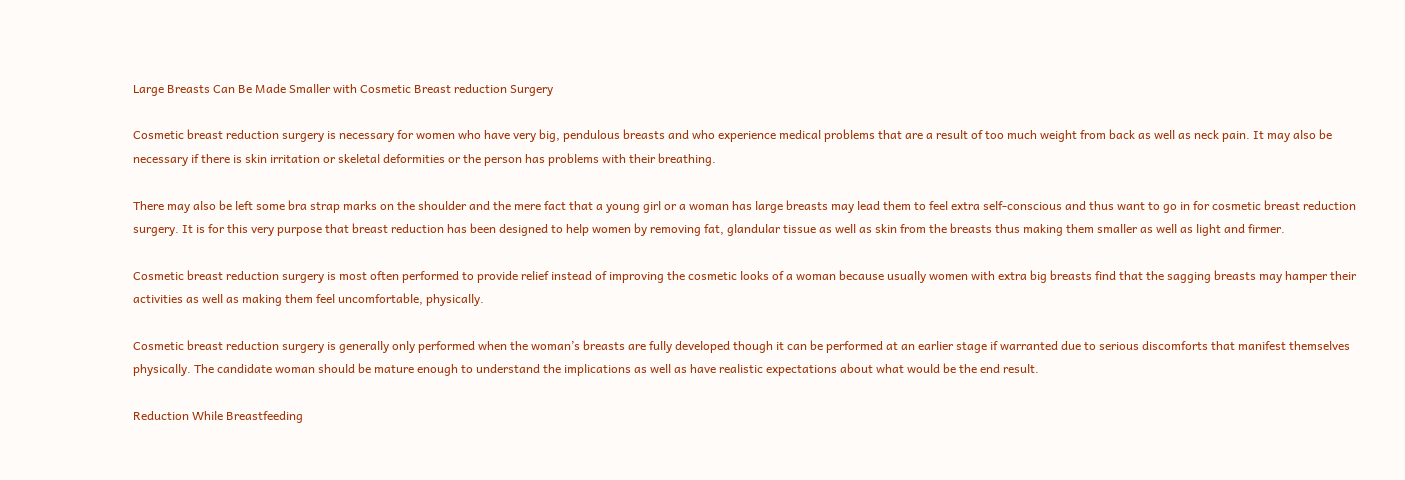Large Breasts Can Be Made Smaller with Cosmetic Breast reduction Surgery

Cosmetic breast reduction surgery is necessary for women who have very big, pendulous breasts and who experience medical problems that are a result of too much weight from back as well as neck pain. It may also be necessary if there is skin irritation or skeletal deformities or the person has problems with their breathing.

There may also be left some bra strap marks on the shoulder and the mere fact that a young girl or a woman has large breasts may lead them to feel extra self-conscious and thus want to go in for cosmetic breast reduction surgery. It is for this very purpose that breast reduction has been designed to help women by removing fat, glandular tissue as well as skin from the breasts thus making them smaller as well as light and firmer.

Cosmetic breast reduction surgery is most often performed to provide relief instead of improving the cosmetic looks of a woman because usually women with extra big breasts find that the sagging breasts may hamper their activities as well as making them feel uncomfortable, physically.

Cosmetic breast reduction surgery is generally only performed when the woman’s breasts are fully developed though it can be performed at an earlier stage if warranted due to serious discomforts that manifest themselves physically. The candidate woman should be mature enough to understand the implications as well as have realistic expectations about what would be the end result.

Reduction While Breastfeeding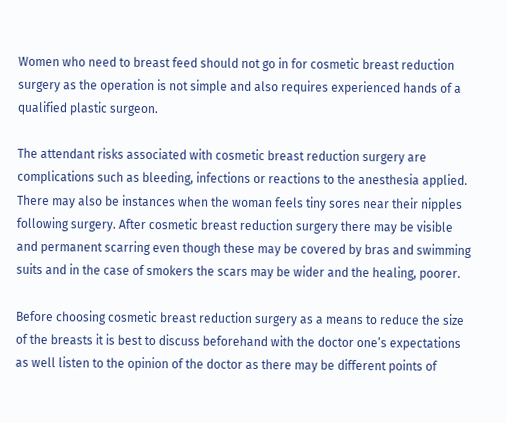Women who need to breast feed should not go in for cosmetic breast reduction surgery as the operation is not simple and also requires experienced hands of a qualified plastic surgeon.

The attendant risks associated with cosmetic breast reduction surgery are complications such as bleeding, infections or reactions to the anesthesia applied. There may also be instances when the woman feels tiny sores near their nipples following surgery. After cosmetic breast reduction surgery there may be visible and permanent scarring even though these may be covered by bras and swimming suits and in the case of smokers the scars may be wider and the healing, poorer.

Before choosing cosmetic breast reduction surgery as a means to reduce the size of the breasts it is best to discuss beforehand with the doctor one’s expectations as well listen to the opinion of the doctor as there may be different points of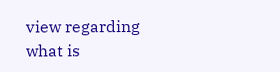view regarding what is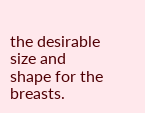the desirable size and shape for the breasts.